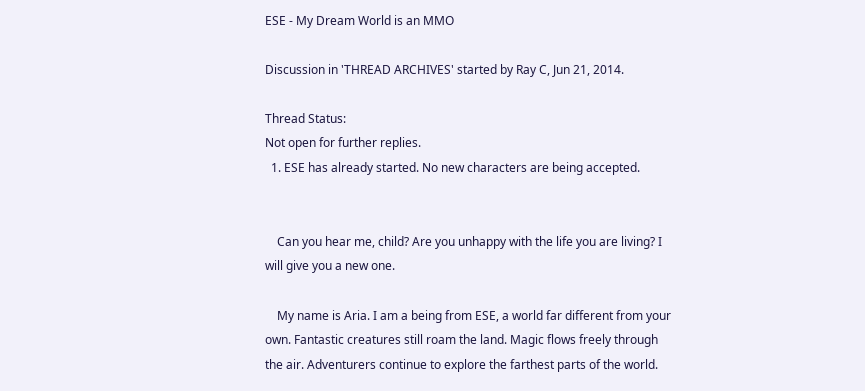ESE - My Dream World is an MMO

Discussion in 'THREAD ARCHIVES' started by Ray C, Jun 21, 2014.

Thread Status:
Not open for further replies.
  1. ESE has already started. No new characters are being accepted.


    Can you hear me, child? Are you unhappy with the life you are living? I will give you a new one.

    My name is Aria. I am a being from ESE, a world far different from your own. Fantastic creatures still roam the land. Magic flows freely through the air. Adventurers continue to explore the farthest parts of the world.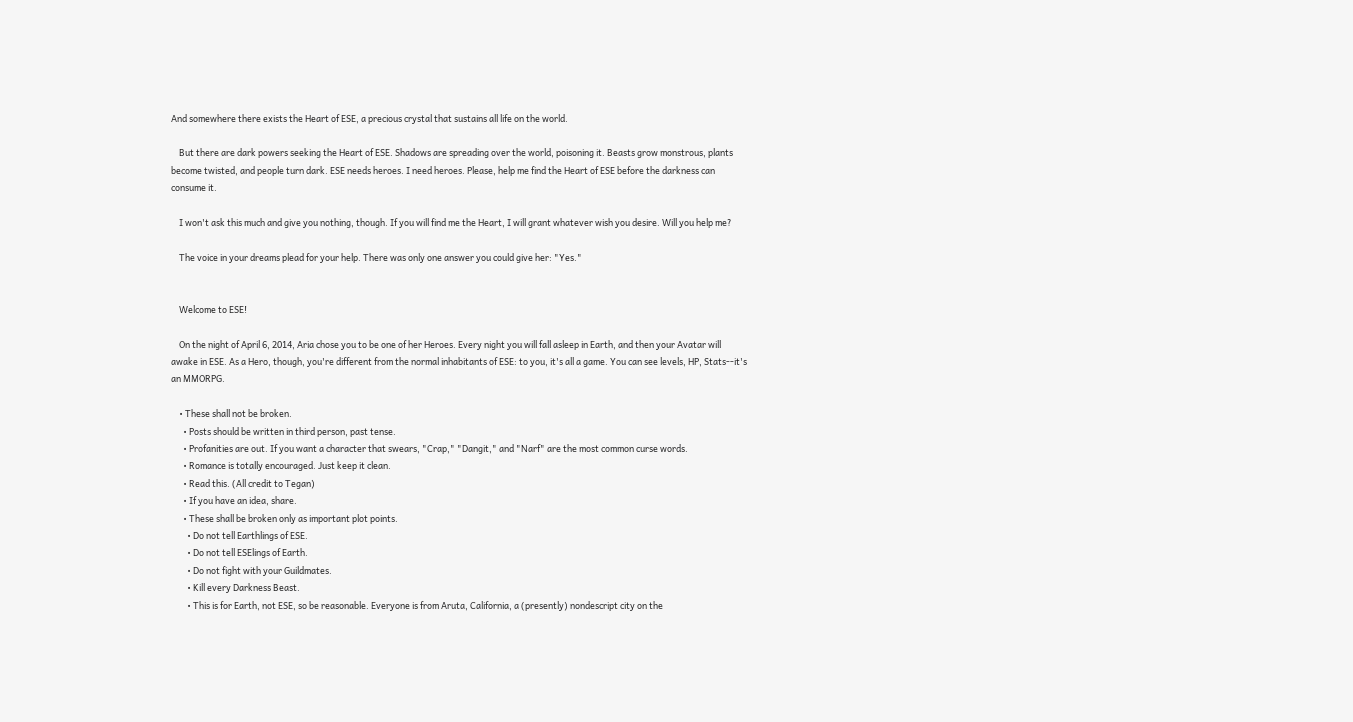And somewhere there exists the Heart of ESE, a precious crystal that sustains all life on the world.

    But there are dark powers seeking the Heart of ESE. Shadows are spreading over the world, poisoning it. Beasts grow monstrous, plants become twisted, and people turn dark. ESE needs heroes. I need heroes. Please, help me find the Heart of ESE before the darkness can consume it.

    I won't ask this much and give you nothing, though. If you will find me the Heart, I will grant whatever wish you desire. Will you help me?

    The voice in your dreams plead for your help. There was only one answer you could give her: "Yes."


    Welcome to ESE!

    On the night of April 6, 2014, Aria chose you to be one of her Heroes. Every night you will fall asleep in Earth, and then your Avatar will awake in ESE. As a Hero, though, you're different from the normal inhabitants of ESE: to you, it's all a game. You can see levels, HP, Stats--it's an MMORPG.

    • These shall not be broken.
      • Posts should be written in third person, past tense.
      • Profanities are out. If you want a character that swears, "Crap," "Dangit," and "Narf" are the most common curse words.
      • Romance is totally encouraged. Just keep it clean.
      • Read this. (All credit to Tegan)
      • If you have an idea, share.
      • These shall be broken only as important plot points.
        • Do not tell Earthlings of ESE.
        • Do not tell ESElings of Earth.
        • Do not fight with your Guildmates.
        • Kill every Darkness Beast.
        • This is for Earth, not ESE, so be reasonable. Everyone is from Aruta, California, a (presently) nondescript city on the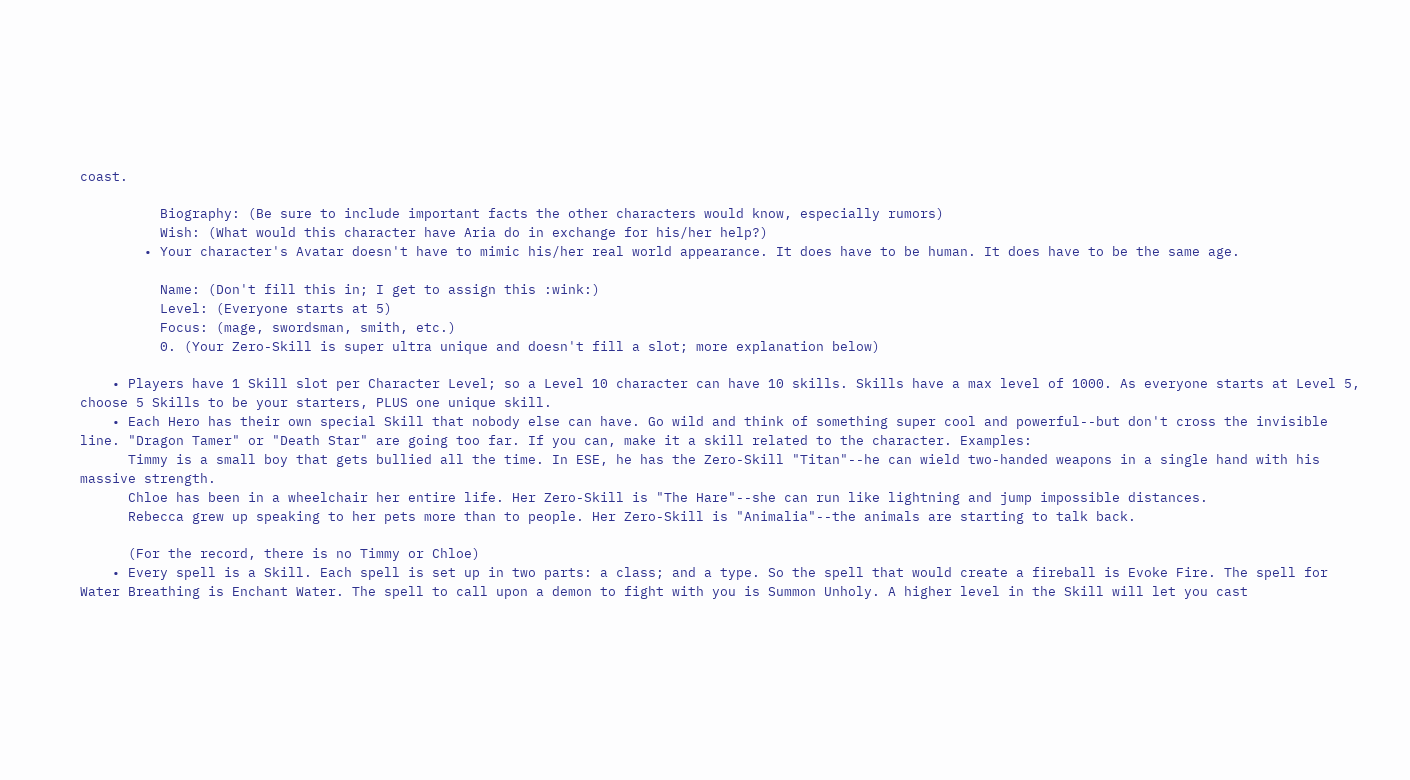coast.

          Biography: (Be sure to include important facts the other characters would know, especially rumors)
          Wish: (What would this character have Aria do in exchange for his/her help?)
        • Your character's Avatar doesn't have to mimic his/her real world appearance. It does have to be human. It does have to be the same age.

          Name: (Don't fill this in; I get to assign this :wink:)
          Level: (Everyone starts at 5)
          Focus: (mage, swordsman, smith, etc.)
          0. (Your Zero-Skill is super ultra unique and doesn't fill a slot; more explanation below)

    • Players have 1 Skill slot per Character Level; so a Level 10 character can have 10 skills. Skills have a max level of 1000. As everyone starts at Level 5, choose 5 Skills to be your starters, PLUS one unique skill.
    • Each Hero has their own special Skill that nobody else can have. Go wild and think of something super cool and powerful--but don't cross the invisible line. "Dragon Tamer" or "Death Star" are going too far. If you can, make it a skill related to the character. Examples:
      Timmy is a small boy that gets bullied all the time. In ESE, he has the Zero-Skill "Titan"--he can wield two-handed weapons in a single hand with his massive strength.
      Chloe has been in a wheelchair her entire life. Her Zero-Skill is "The Hare"--she can run like lightning and jump impossible distances.
      Rebecca grew up speaking to her pets more than to people. Her Zero-Skill is "Animalia"--the animals are starting to talk back.

      (For the record, there is no Timmy or Chloe)
    • Every spell is a Skill. Each spell is set up in two parts: a class; and a type. So the spell that would create a fireball is Evoke Fire. The spell for Water Breathing is Enchant Water. The spell to call upon a demon to fight with you is Summon Unholy. A higher level in the Skill will let you cast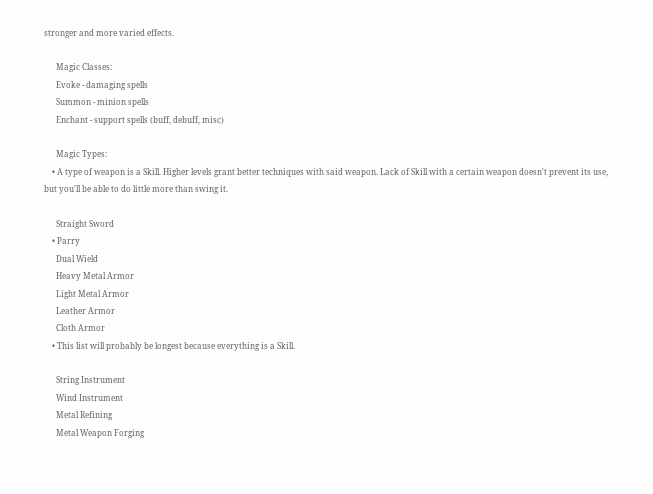stronger and more varied effects.

      Magic Classes:
      Evoke - damaging spells
      Summon - minion spells
      Enchant - support spells (buff, debuff, misc)

      Magic Types:
    • A type of weapon is a Skill. Higher levels grant better techniques with said weapon. Lack of Skill with a certain weapon doesn't prevent its use, but you'll be able to do little more than swing it.

      Straight Sword
    • Parry
      Dual Wield
      Heavy Metal Armor
      Light Metal Armor
      Leather Armor
      Cloth Armor
    • This list will probably be longest because everything is a Skill.

      String Instrument
      Wind Instrument
      Metal Refining
      Metal Weapon Forging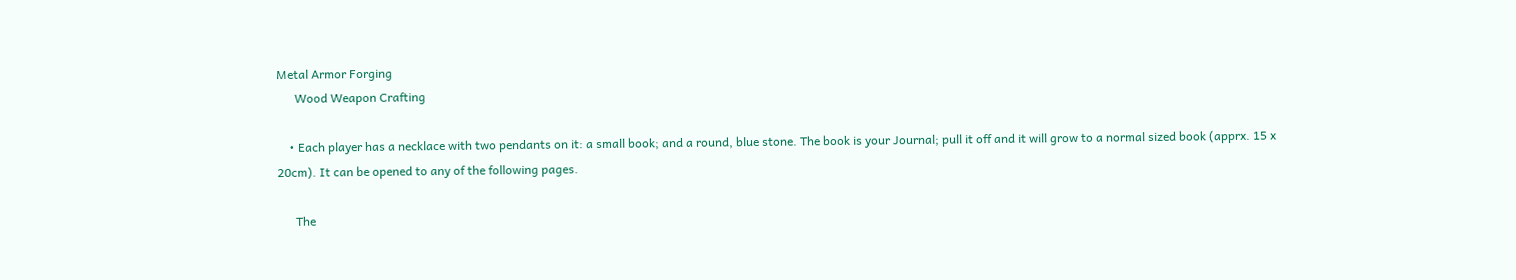Metal Armor Forging
      Wood Weapon Crafting

    • Each player has a necklace with two pendants on it: a small book; and a round, blue stone. The book is your Journal; pull it off and it will grow to a normal sized book (apprx. 15 x 20cm). It can be opened to any of the following pages.

      The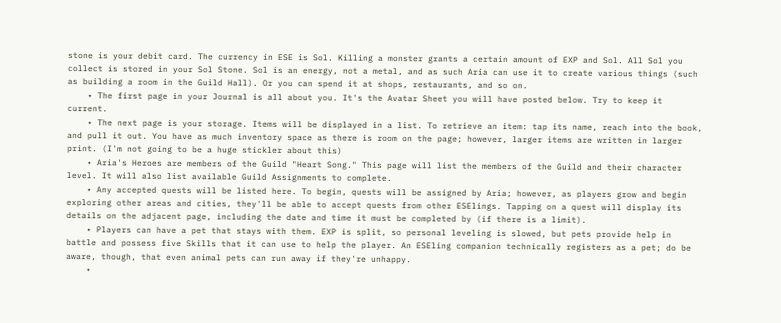stone is your debit card. The currency in ESE is Sol. Killing a monster grants a certain amount of EXP and Sol. All Sol you collect is stored in your Sol Stone. Sol is an energy, not a metal, and as such Aria can use it to create various things (such as building a room in the Guild Hall). Or you can spend it at shops, restaurants, and so on.
    • The first page in your Journal is all about you. It's the Avatar Sheet you will have posted below. Try to keep it current.
    • The next page is your storage. Items will be displayed in a list. To retrieve an item: tap its name, reach into the book, and pull it out. You have as much inventory space as there is room on the page; however, larger items are written in larger print. (I'm not going to be a huge stickler about this)
    • Aria's Heroes are members of the Guild "Heart Song." This page will list the members of the Guild and their character level. It will also list available Guild Assignments to complete.
    • Any accepted quests will be listed here. To begin, quests will be assigned by Aria; however, as players grow and begin exploring other areas and cities, they'll be able to accept quests from other ESElings. Tapping on a quest will display its details on the adjacent page, including the date and time it must be completed by (if there is a limit).
    • Players can have a pet that stays with them. EXP is split, so personal leveling is slowed, but pets provide help in battle and possess five Skills that it can use to help the player. An ESEling companion technically registers as a pet; do be aware, though, that even animal pets can run away if they're unhappy.
    •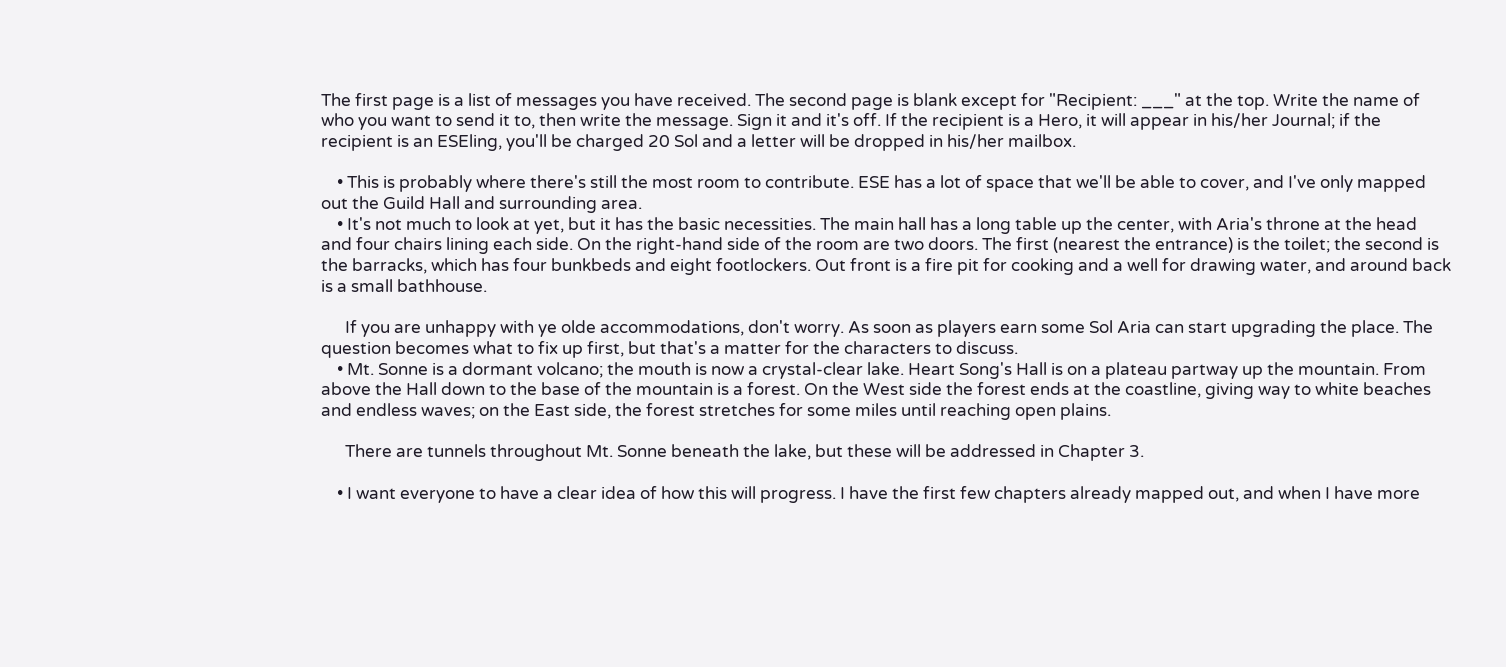The first page is a list of messages you have received. The second page is blank except for "Recipient: ___" at the top. Write the name of who you want to send it to, then write the message. Sign it and it's off. If the recipient is a Hero, it will appear in his/her Journal; if the recipient is an ESEling, you'll be charged 20 Sol and a letter will be dropped in his/her mailbox.

    • This is probably where there's still the most room to contribute. ESE has a lot of space that we'll be able to cover, and I've only mapped out the Guild Hall and surrounding area.
    • It's not much to look at yet, but it has the basic necessities. The main hall has a long table up the center, with Aria's throne at the head and four chairs lining each side. On the right-hand side of the room are two doors. The first (nearest the entrance) is the toilet; the second is the barracks, which has four bunkbeds and eight footlockers. Out front is a fire pit for cooking and a well for drawing water, and around back is a small bathhouse.

      If you are unhappy with ye olde accommodations, don't worry. As soon as players earn some Sol Aria can start upgrading the place. The question becomes what to fix up first, but that's a matter for the characters to discuss.
    • Mt. Sonne is a dormant volcano; the mouth is now a crystal-clear lake. Heart Song's Hall is on a plateau partway up the mountain. From above the Hall down to the base of the mountain is a forest. On the West side the forest ends at the coastline, giving way to white beaches and endless waves; on the East side, the forest stretches for some miles until reaching open plains.

      There are tunnels throughout Mt. Sonne beneath the lake, but these will be addressed in Chapter 3.

    • I want everyone to have a clear idea of how this will progress. I have the first few chapters already mapped out, and when I have more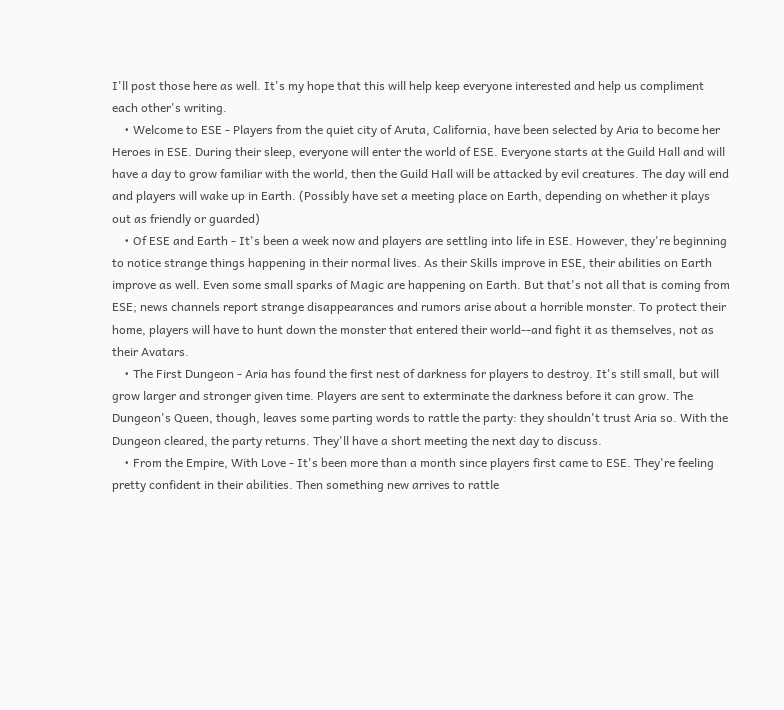I'll post those here as well. It's my hope that this will help keep everyone interested and help us compliment each other's writing.
    • Welcome to ESE - Players from the quiet city of Aruta, California, have been selected by Aria to become her Heroes in ESE. During their sleep, everyone will enter the world of ESE. Everyone starts at the Guild Hall and will have a day to grow familiar with the world, then the Guild Hall will be attacked by evil creatures. The day will end and players will wake up in Earth. (Possibly have set a meeting place on Earth, depending on whether it plays out as friendly or guarded)
    • Of ESE and Earth - It's been a week now and players are settling into life in ESE. However, they're beginning to notice strange things happening in their normal lives. As their Skills improve in ESE, their abilities on Earth improve as well. Even some small sparks of Magic are happening on Earth. But that's not all that is coming from ESE; news channels report strange disappearances and rumors arise about a horrible monster. To protect their home, players will have to hunt down the monster that entered their world--and fight it as themselves, not as their Avatars.
    • The First Dungeon - Aria has found the first nest of darkness for players to destroy. It's still small, but will grow larger and stronger given time. Players are sent to exterminate the darkness before it can grow. The Dungeon's Queen, though, leaves some parting words to rattle the party: they shouldn't trust Aria so. With the Dungeon cleared, the party returns. They'll have a short meeting the next day to discuss.
    • From the Empire, With Love - It's been more than a month since players first came to ESE. They're feeling pretty confident in their abilities. Then something new arrives to rattle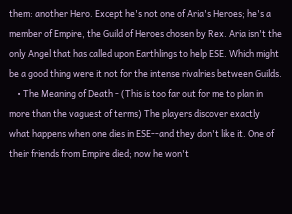them: another Hero. Except he's not one of Aria's Heroes; he's a member of Empire, the Guild of Heroes chosen by Rex. Aria isn't the only Angel that has called upon Earthlings to help ESE. Which might be a good thing were it not for the intense rivalries between Guilds.
    • The Meaning of Death - (This is too far out for me to plan in more than the vaguest of terms) The players discover exactly what happens when one dies in ESE--and they don't like it. One of their friends from Empire died; now he won't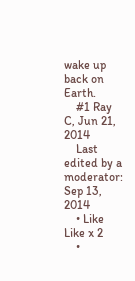wake up back on Earth.
    #1 Ray C, Jun 21, 2014
    Last edited by a moderator: Sep 13, 2014
    • Like Like x 2
    •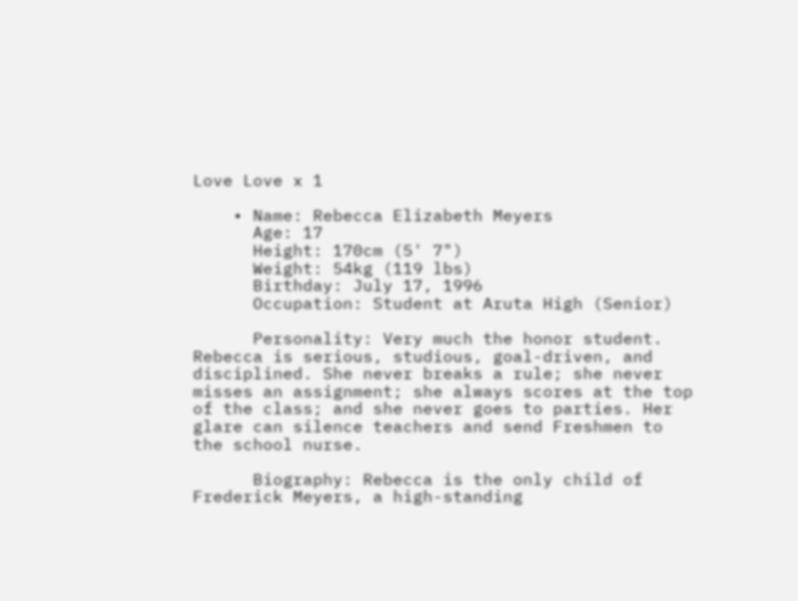Love Love x 1

    • Name: Rebecca Elizabeth Meyers
      Age: 17
      Height: 170cm (5' 7")
      Weight: 54kg (119 lbs)
      Birthday: July 17, 1996
      Occupation: Student at Aruta High (Senior)

      Personality: Very much the honor student. Rebecca is serious, studious, goal-driven, and disciplined. She never breaks a rule; she never misses an assignment; she always scores at the top of the class; and she never goes to parties. Her glare can silence teachers and send Freshmen to the school nurse.

      Biography: Rebecca is the only child of Frederick Meyers, a high-standing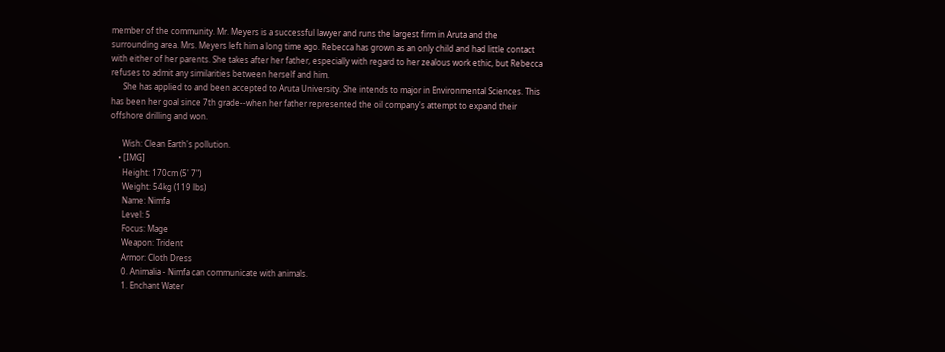member of the community. Mr. Meyers is a successful lawyer and runs the largest firm in Aruta and the surrounding area. Mrs. Meyers left him a long time ago. Rebecca has grown as an only child and had little contact with either of her parents. She takes after her father, especially with regard to her zealous work ethic, but Rebecca refuses to admit any similarities between herself and him.
      She has applied to and been accepted to Aruta University. She intends to major in Environmental Sciences. This has been her goal since 7th grade--when her father represented the oil company's attempt to expand their offshore drilling and won.

      Wish: Clean Earth's pollution.
    • [IMG]
      Height: 170cm (5' 7")
      Weight: 54kg (119 lbs)
      Name: Nimfa
      Level: 5
      Focus: Mage
      Weapon: Trident
      Armor: Cloth Dress
      0. Animalia - Nimfa can communicate with animals.
      1. Enchant Water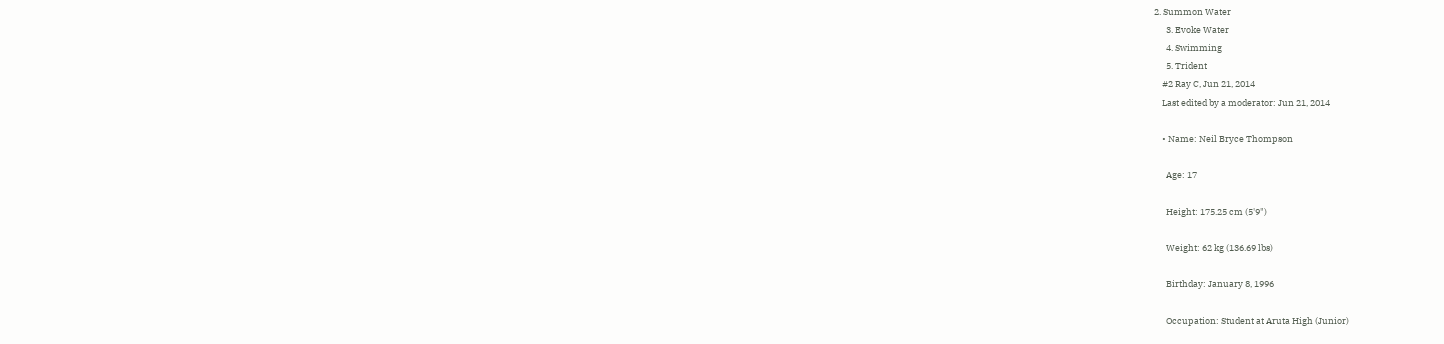2. Summon Water
      3. Evoke Water
      4. Swimming
      5. Trident
    #2 Ray C, Jun 21, 2014
    Last edited by a moderator: Jun 21, 2014

    • Name: Neil Bryce Thompson

      Age: 17

      Height: 175.25 cm (5'9")

      Weight: 62 kg (136.69 lbs)

      Birthday: January 8, 1996

      Occupation: Student at Aruta High (Junior)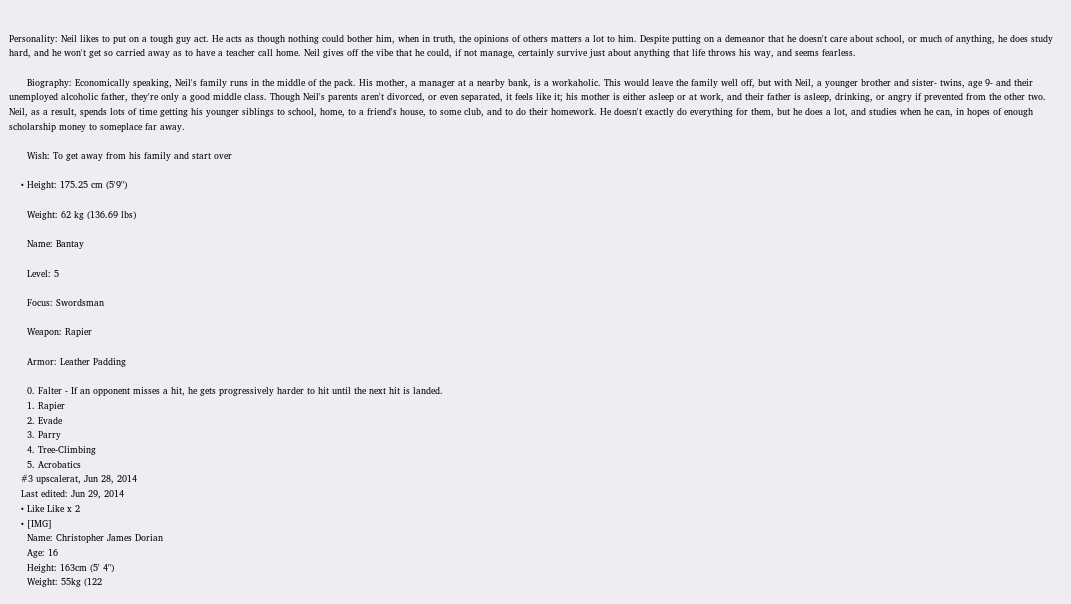Personality: Neil likes to put on a tough guy act. He acts as though nothing could bother him, when in truth, the opinions of others matters a lot to him. Despite putting on a demeanor that he doesn't care about school, or much of anything, he does study hard, and he won't get so carried away as to have a teacher call home. Neil gives off the vibe that he could, if not manage, certainly survive just about anything that life throws his way, and seems fearless.

      Biography: Economically speaking, Neil's family runs in the middle of the pack. His mother, a manager at a nearby bank, is a workaholic. This would leave the family well off, but with Neil, a younger brother and sister- twins, age 9- and their unemployed alcoholic father, they're only a good middle class. Though Neil's parents aren't divorced, or even separated, it feels like it; his mother is either asleep or at work, and their father is asleep, drinking, or angry if prevented from the other two. Neil, as a result, spends lots of time getting his younger siblings to school, home, to a friend's house, to some club, and to do their homework. He doesn't exactly do everything for them, but he does a lot, and studies when he can, in hopes of enough scholarship money to someplace far away.

      Wish: To get away from his family and start over

    • Height: 175.25 cm (5'9")

      Weight: 62 kg (136.69 lbs)

      Name: Bantay

      Level: 5

      Focus: Swordsman

      Weapon: Rapier

      Armor: Leather Padding

      0. Falter - If an opponent misses a hit, he gets progressively harder to hit until the next hit is landed.
      1. Rapier
      2. Evade
      3. Parry
      4. Tree-Climbing
      5. Acrobatics
    #3 upscalerat, Jun 28, 2014
    Last edited: Jun 29, 2014
    • Like Like x 2
    • [IMG]
      Name: Christopher James Dorian
      Age: 16
      Height: 163cm (5' 4")
      Weight: 55kg (122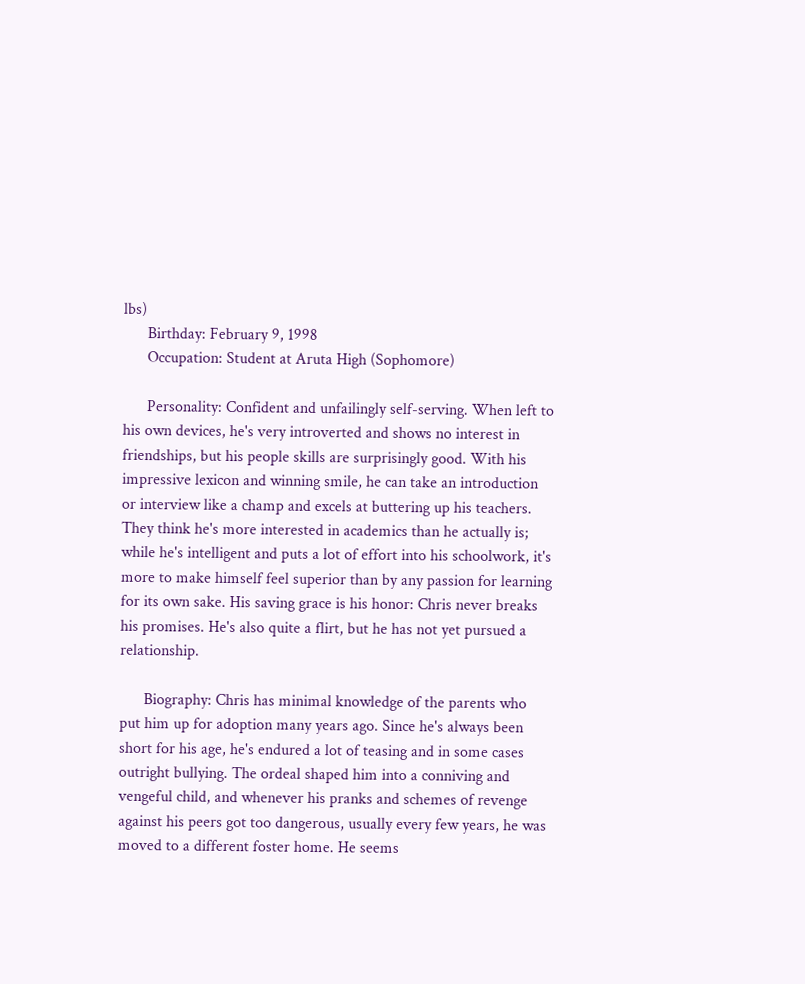lbs)
      Birthday: February 9, 1998
      Occupation: Student at Aruta High (Sophomore)

      Personality: Confident and unfailingly self-serving. When left to his own devices, he's very introverted and shows no interest in friendships, but his people skills are surprisingly good. With his impressive lexicon and winning smile, he can take an introduction or interview like a champ and excels at buttering up his teachers. They think he's more interested in academics than he actually is; while he's intelligent and puts a lot of effort into his schoolwork, it's more to make himself feel superior than by any passion for learning for its own sake. His saving grace is his honor: Chris never breaks his promises. He's also quite a flirt, but he has not yet pursued a relationship.

      Biography: Chris has minimal knowledge of the parents who put him up for adoption many years ago. Since he's always been short for his age, he's endured a lot of teasing and in some cases outright bullying. The ordeal shaped him into a conniving and vengeful child, and whenever his pranks and schemes of revenge against his peers got too dangerous, usually every few years, he was moved to a different foster home. He seems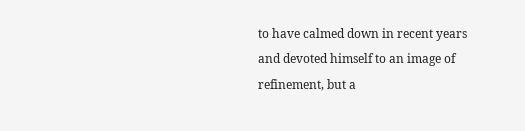to have calmed down in recent years and devoted himself to an image of refinement, but a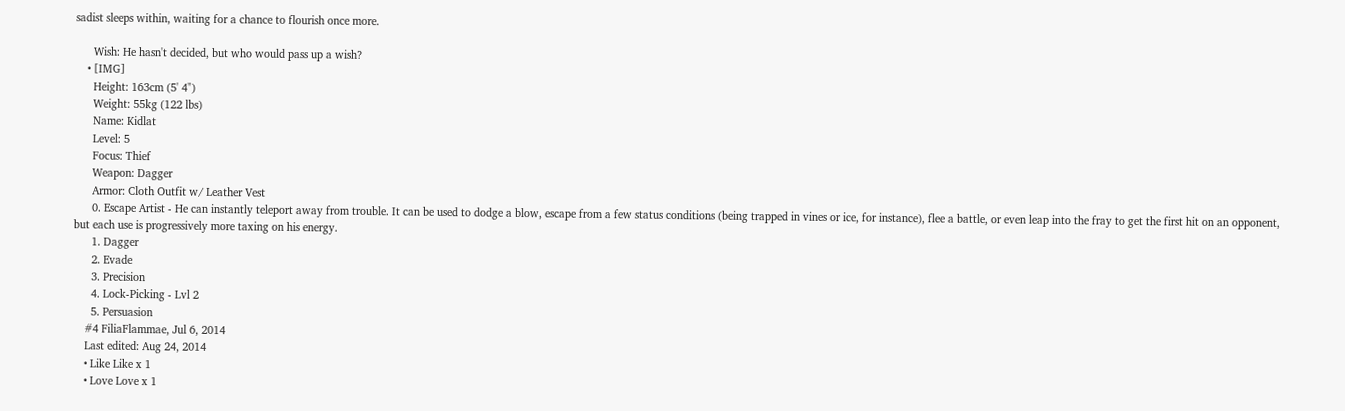sadist sleeps within, waiting for a chance to flourish once more.

      Wish: He hasn't decided, but who would pass up a wish?
    • [IMG]
      Height: 163cm (5' 4")
      Weight: 55kg (122 lbs)
      Name: Kidlat
      Level: 5
      Focus: Thief
      Weapon: Dagger
      Armor: Cloth Outfit w/ Leather Vest
      0. Escape Artist - He can instantly teleport away from trouble. It can be used to dodge a blow, escape from a few status conditions (being trapped in vines or ice, for instance), flee a battle, or even leap into the fray to get the first hit on an opponent, but each use is progressively more taxing on his energy.
      1. Dagger
      2. Evade
      3. Precision
      4. Lock-Picking - Lvl 2
      5. Persuasion
    #4 FiliaFlammae, Jul 6, 2014
    Last edited: Aug 24, 2014
    • Like Like x 1
    • Love Love x 1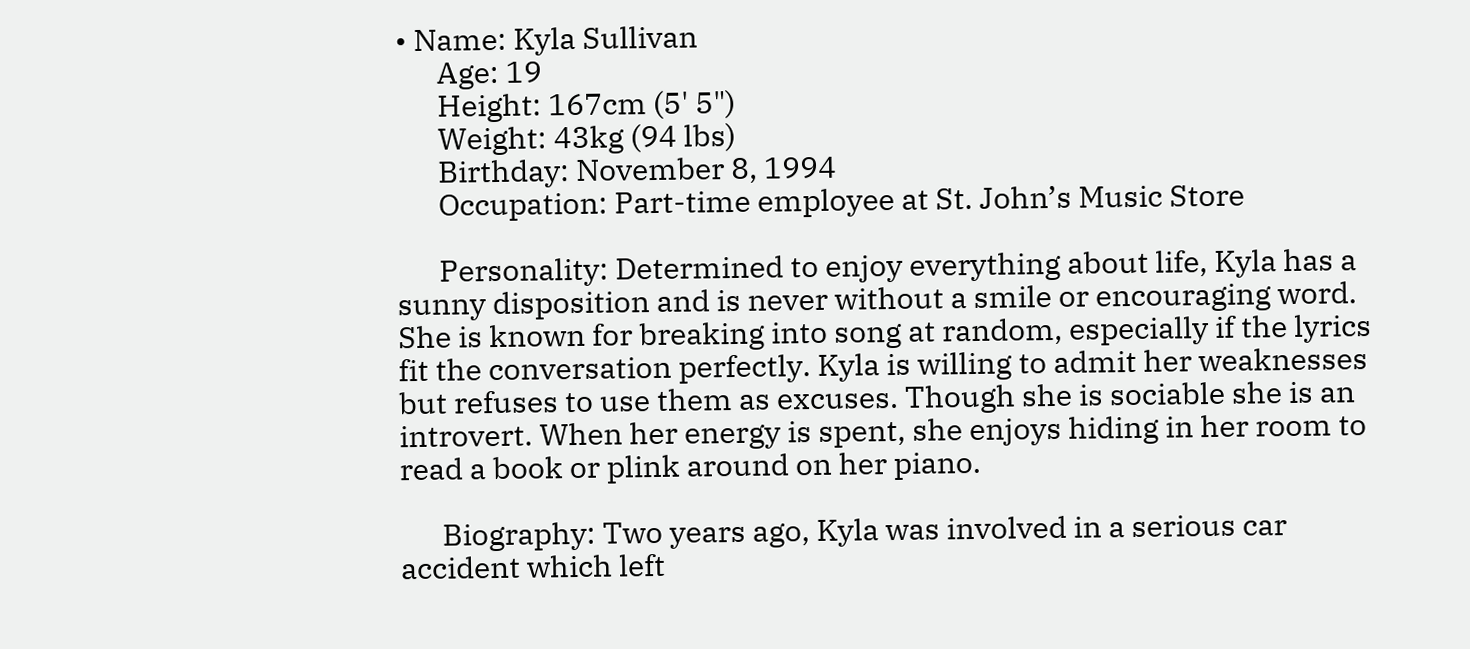• Name: Kyla Sullivan
      Age: 19
      Height: 167cm (5' 5")
      Weight: 43kg (94 lbs)
      Birthday: November 8, 1994
      Occupation: Part-time employee at St. John’s Music Store

      Personality: Determined to enjoy everything about life, Kyla has a sunny disposition and is never without a smile or encouraging word. She is known for breaking into song at random, especially if the lyrics fit the conversation perfectly. Kyla is willing to admit her weaknesses but refuses to use them as excuses. Though she is sociable she is an introvert. When her energy is spent, she enjoys hiding in her room to read a book or plink around on her piano.

      Biography: Two years ago, Kyla was involved in a serious car accident which left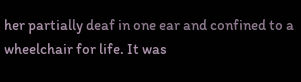her partially deaf in one ear and confined to a wheelchair for life. It was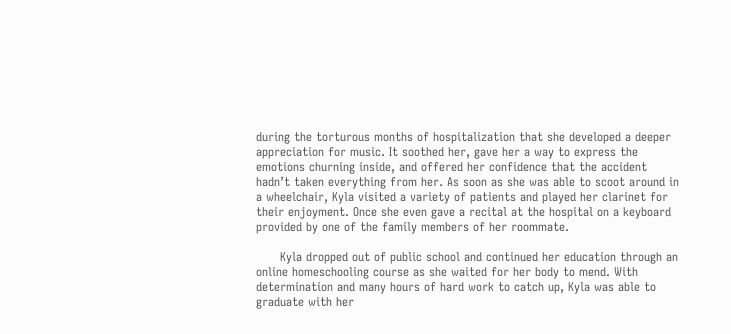during the torturous months of hospitalization that she developed a deeper appreciation for music. It soothed her, gave her a way to express the emotions churning inside, and offered her confidence that the accident hadn’t taken everything from her. As soon as she was able to scoot around in a wheelchair, Kyla visited a variety of patients and played her clarinet for their enjoyment. Once she even gave a recital at the hospital on a keyboard provided by one of the family members of her roommate.

      Kyla dropped out of public school and continued her education through an online homeschooling course as she waited for her body to mend. With determination and many hours of hard work to catch up, Kyla was able to graduate with her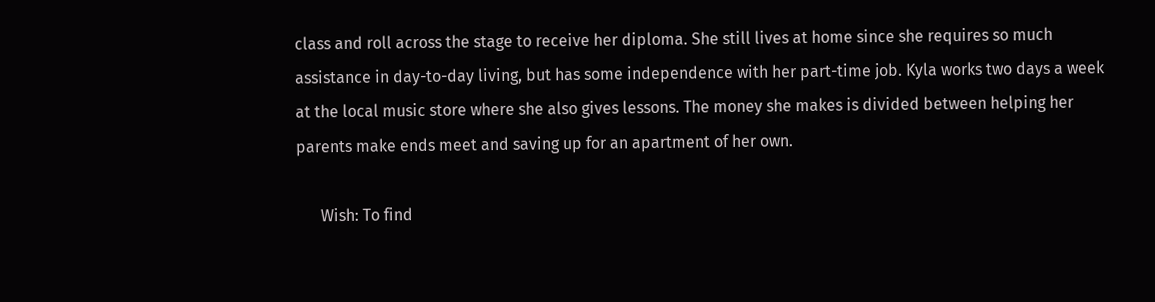class and roll across the stage to receive her diploma. She still lives at home since she requires so much assistance in day-to-day living, but has some independence with her part-time job. Kyla works two days a week at the local music store where she also gives lessons. The money she makes is divided between helping her parents make ends meet and saving up for an apartment of her own.

      Wish: To find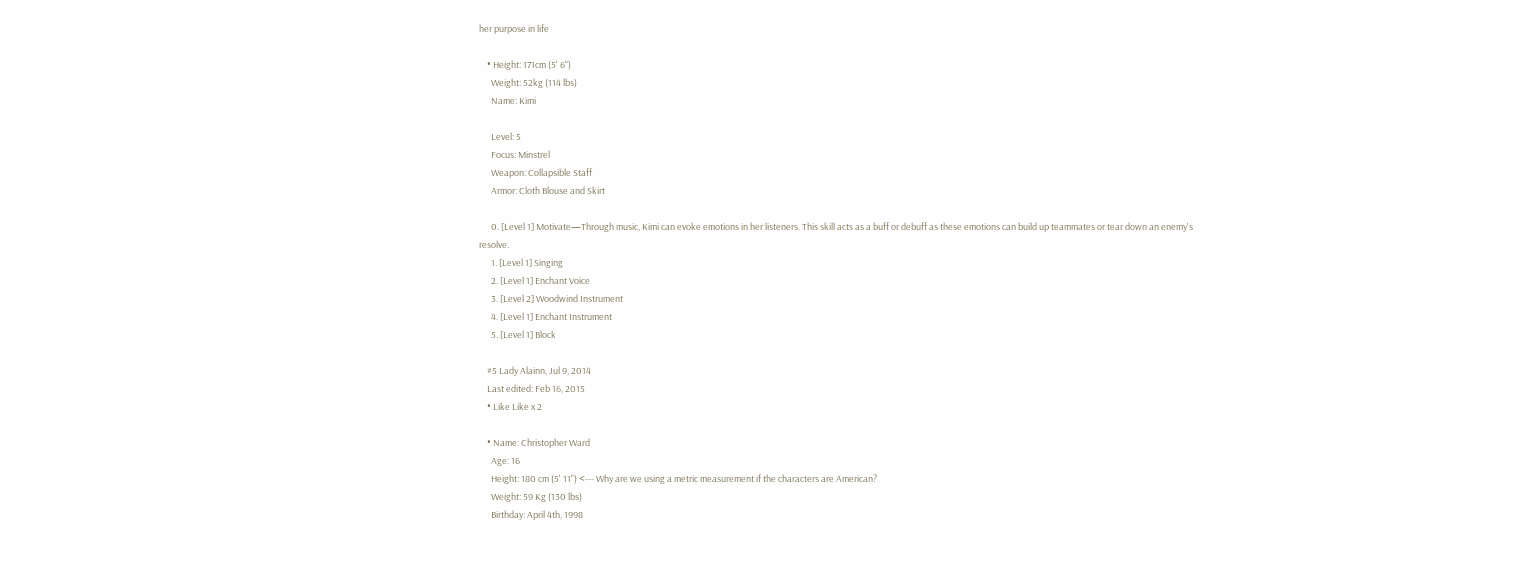her purpose in life

    • Height: 171cm (5' 6")
      Weight: 52kg (114 lbs)
      Name: Kimi

      Level: 5
      Focus: Minstrel
      Weapon: Collapsible Staff
      Armor: Cloth Blouse and Skirt

      0. [Level 1] Motivate—Through music, Kimi can evoke emotions in her listeners. This skill acts as a buff or debuff as these emotions can build up teammates or tear down an enemy's resolve.
      1. [Level 1] Singing
      2. [Level 1] Enchant Voice
      3. [Level 2] Woodwind Instrument
      4. [Level 1] Enchant Instrument
      5. [Level 1] Block

    #5 Lady Alainn, Jul 9, 2014
    Last edited: Feb 16, 2015
    • Like Like x 2

    • Name: Christopher Ward
      Age: 16
      Height: 180 cm (5' 11") <--- Why are we using a metric measurement if the characters are American?
      Weight: 59 Kg (130 lbs)
      Birthday: April 4th, 1998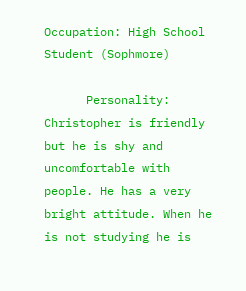Occupation: High School Student (Sophmore)

      Personality: Christopher is friendly but he is shy and uncomfortable with people. He has a very bright attitude. When he is not studying he is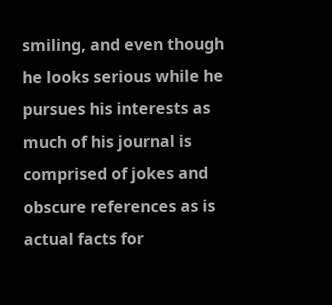smiling, and even though he looks serious while he pursues his interests as much of his journal is comprised of jokes and obscure references as is actual facts for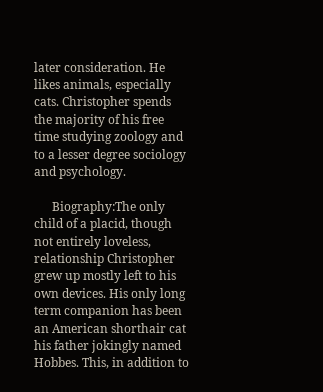later consideration. He likes animals, especially cats. Christopher spends the majority of his free time studying zoology and to a lesser degree sociology and psychology.

      Biography:The only child of a placid, though not entirely loveless, relationship Christopher grew up mostly left to his own devices. His only long term companion has been an American shorthair cat his father jokingly named Hobbes. This, in addition to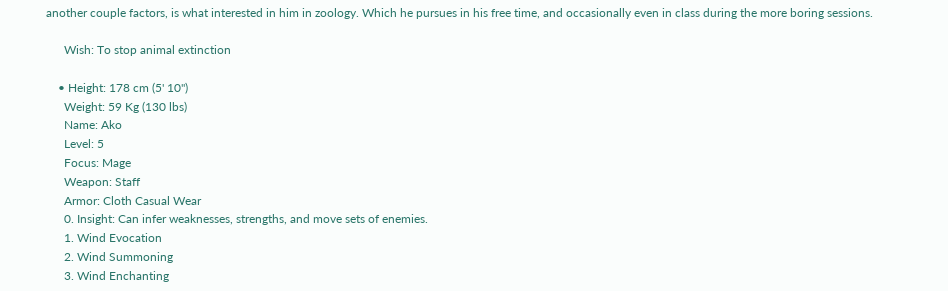another couple factors, is what interested in him in zoology. Which he pursues in his free time, and occasionally even in class during the more boring sessions.

      Wish: To stop animal extinction

    • Height: 178 cm (5' 10")
      Weight: 59 Kg (130 lbs)
      Name: Ako
      Level: 5
      Focus: Mage
      Weapon: Staff
      Armor: Cloth Casual Wear
      0. Insight: Can infer weaknesses, strengths, and move sets of enemies.
      1. Wind Evocation
      2. Wind Summoning
      3. Wind Enchanting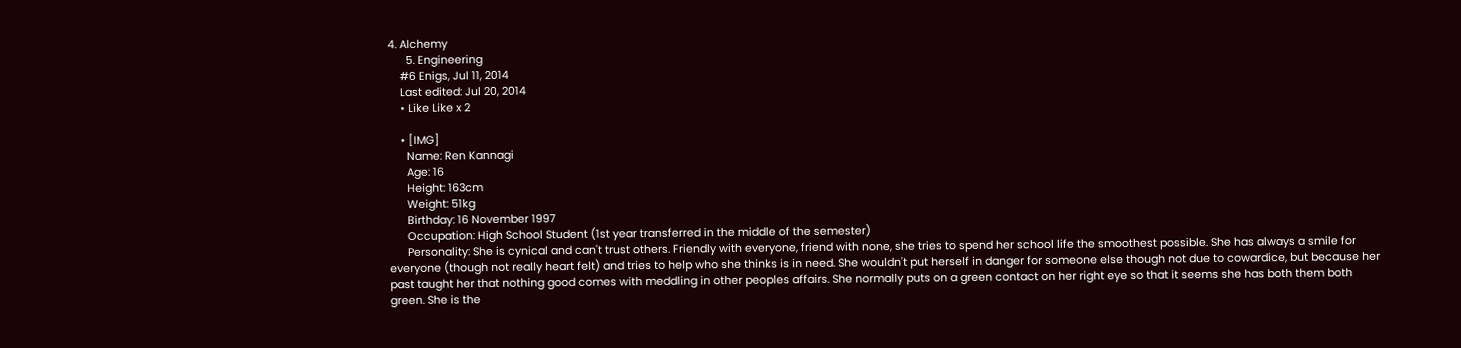4. Alchemy
      5. Engineering
    #6 Enigs, Jul 11, 2014
    Last edited: Jul 20, 2014
    • Like Like x 2

    • [IMG]
      Name: Ren Kannagi
      Age: 16
      Height: 163cm
      Weight: 51kg
      Birthday: 16 November 1997
      Occupation: High School Student (1st year transferred in the middle of the semester)
      Personality: She is cynical and can't trust others. Friendly with everyone, friend with none, she tries to spend her school life the smoothest possible. She has always a smile for everyone (though not really heart felt) and tries to help who she thinks is in need. She wouldn't put herself in danger for someone else though not due to cowardice, but because her past taught her that nothing good comes with meddling in other peoples affairs. She normally puts on a green contact on her right eye so that it seems she has both them both green. She is the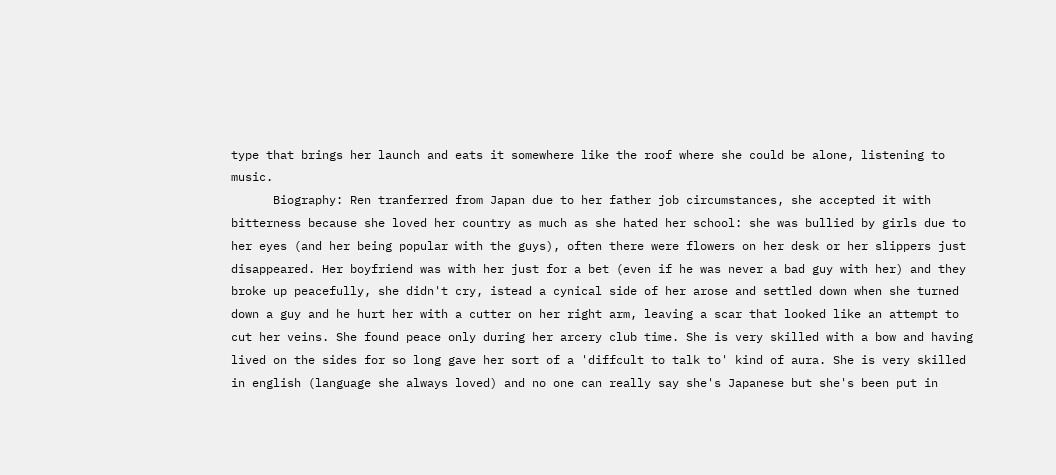type that brings her launch and eats it somewhere like the roof where she could be alone, listening to music.
      Biography: Ren tranferred from Japan due to her father job circumstances, she accepted it with bitterness because she loved her country as much as she hated her school: she was bullied by girls due to her eyes (and her being popular with the guys), often there were flowers on her desk or her slippers just disappeared. Her boyfriend was with her just for a bet (even if he was never a bad guy with her) and they broke up peacefully, she didn't cry, istead a cynical side of her arose and settled down when she turned down a guy and he hurt her with a cutter on her right arm, leaving a scar that looked like an attempt to cut her veins. She found peace only during her arcery club time. She is very skilled with a bow and having lived on the sides for so long gave her sort of a 'diffcult to talk to' kind of aura. She is very skilled in english (language she always loved) and no one can really say she's Japanese but she's been put in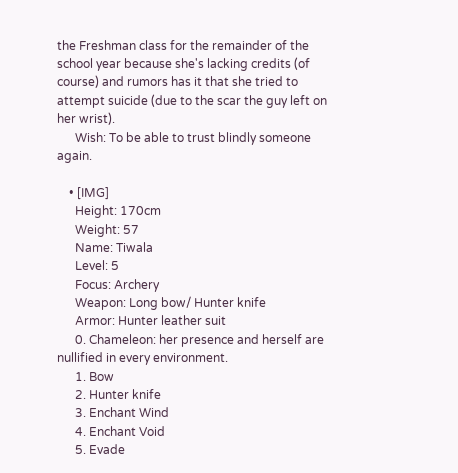the Freshman class for the remainder of the school year because she's lacking credits (of course) and rumors has it that she tried to attempt suicide (due to the scar the guy left on her wrist).
      Wish: To be able to trust blindly someone again.

    • [IMG]
      Height: 170cm
      Weight: 57
      Name: Tiwala
      Level: 5
      Focus: Archery
      Weapon: Long bow/ Hunter knife
      Armor: Hunter leather suit
      0. Chameleon: her presence and herself are nullified in every environment.
      1. Bow
      2. Hunter knife
      3. Enchant Wind
      4. Enchant Void
      5. Evade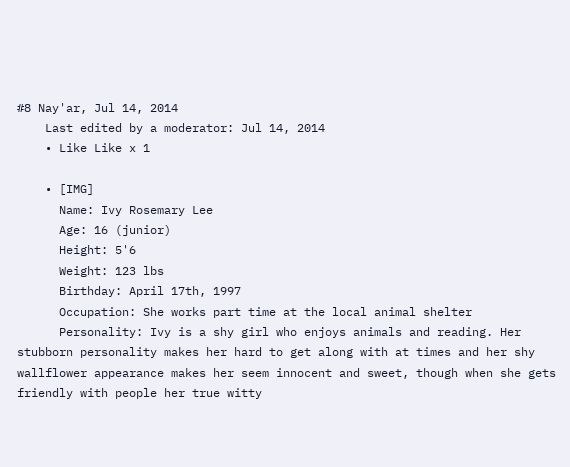#8 Nay'ar, Jul 14, 2014
    Last edited by a moderator: Jul 14, 2014
    • Like Like x 1

    • [IMG]
      Name: Ivy Rosemary Lee
      Age: 16 (junior)
      Height: 5'6
      Weight: 123 lbs
      Birthday: April 17th, 1997
      Occupation: She works part time at the local animal shelter
      Personality: Ivy is a shy girl who enjoys animals and reading. Her stubborn personality makes her hard to get along with at times and her shy wallflower appearance makes her seem innocent and sweet, though when she gets friendly with people her true witty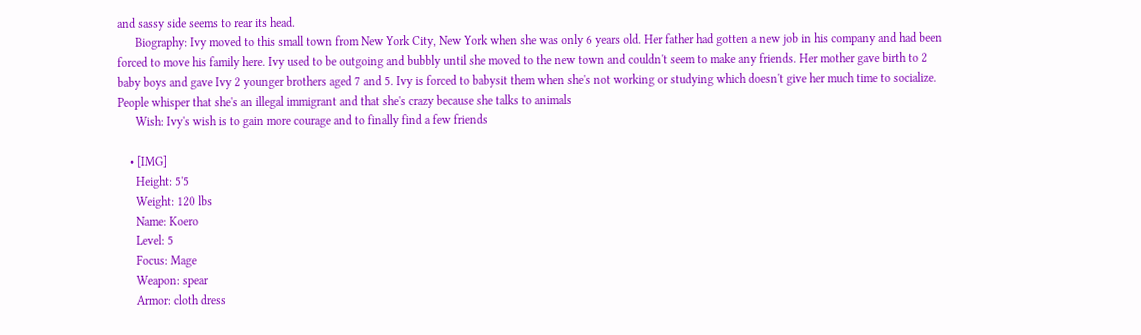and sassy side seems to rear its head.
      Biography: Ivy moved to this small town from New York City, New York when she was only 6 years old. Her father had gotten a new job in his company and had been forced to move his family here. Ivy used to be outgoing and bubbly until she moved to the new town and couldn't seem to make any friends. Her mother gave birth to 2 baby boys and gave Ivy 2 younger brothers aged 7 and 5. Ivy is forced to babysit them when she's not working or studying which doesn't give her much time to socialize. People whisper that she's an illegal immigrant and that she's crazy because she talks to animals
      Wish: Ivy's wish is to gain more courage and to finally find a few friends

    • [IMG]
      Height: 5'5
      Weight: 120 lbs
      Name: Koero
      Level: 5
      Focus: Mage
      Weapon: spear
      Armor: cloth dress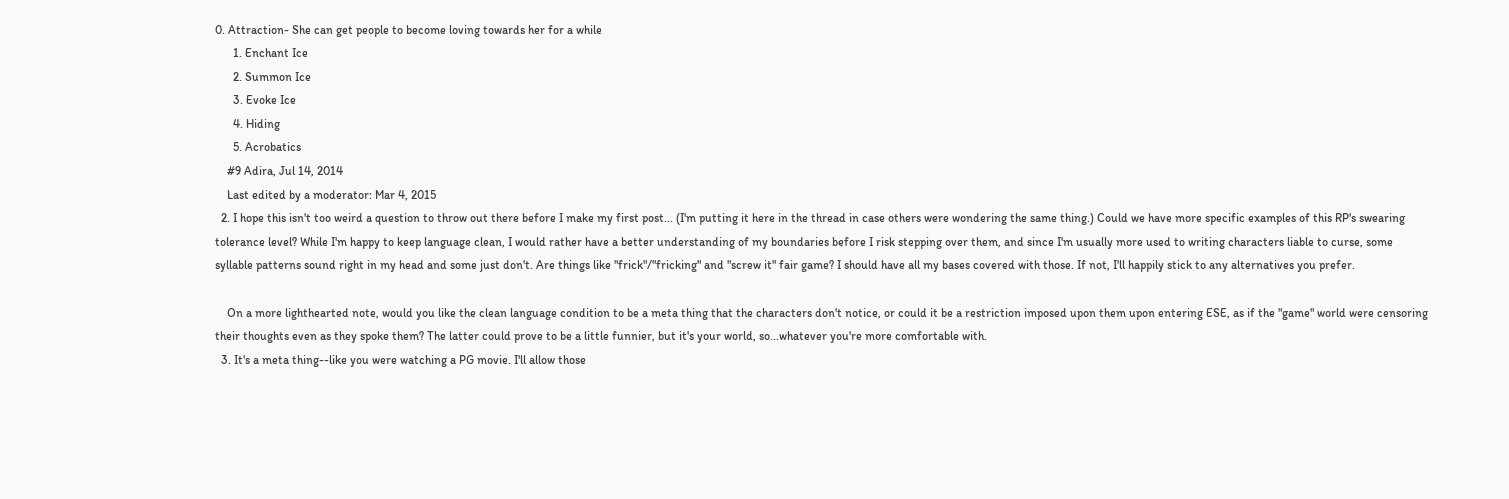0. Attraction- She can get people to become loving towards her for a while
      1. Enchant Ice
      2. Summon Ice
      3. Evoke Ice
      4. Hiding
      5. Acrobatics
    #9 Adira, Jul 14, 2014
    Last edited by a moderator: Mar 4, 2015
  2. I hope this isn't too weird a question to throw out there before I make my first post... (I'm putting it here in the thread in case others were wondering the same thing.) Could we have more specific examples of this RP's swearing tolerance level? While I'm happy to keep language clean, I would rather have a better understanding of my boundaries before I risk stepping over them, and since I'm usually more used to writing characters liable to curse, some syllable patterns sound right in my head and some just don't. Are things like "frick"/"fricking" and "screw it" fair game? I should have all my bases covered with those. If not, I'll happily stick to any alternatives you prefer.

    On a more lighthearted note, would you like the clean language condition to be a meta thing that the characters don't notice, or could it be a restriction imposed upon them upon entering ESE, as if the "game" world were censoring their thoughts even as they spoke them? The latter could prove to be a little funnier, but it's your world, so...whatever you're more comfortable with.
  3. It's a meta thing--like you were watching a PG movie. I'll allow those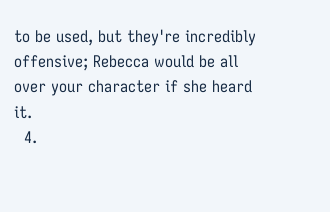to be used, but they're incredibly offensive; Rebecca would be all over your character if she heard it.
  4.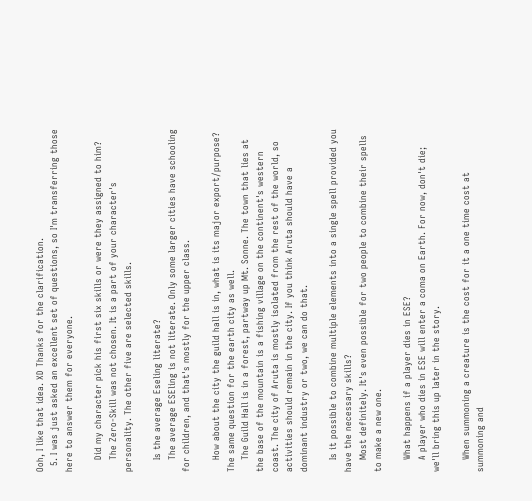Ooh, I like that idea. XD Thanks for the clarification.
  5. I was just asked an excellent set of questions, so I'm transferring those here to answer them for everyone.

    Did my character pick his first six skills or were they assigned to him?
    The Zero-Skill was not chosen. It is a part of your character's personality. The other five are selected skills.

    Is the average Eseling literate?
    The average ESEling is not literate. Only some larger cities have schooling for children, and that's mostly for the upper class.

    How about the city the guild hall is in, what is its major export/purpose? The same question for the earth city as well.
    The Guild Hall is in a forest, partway up Mt. Sonne. The town that lies at the base of the mountain is a fishing village on the continent's western coast. The city of Aruta is mostly isolated from the rest of the world, so activities should remain in the city. If you think Aruta should have a dominant industry or two, we can do that.

    Is it possible to combine multiple elements into a single spell provided you have the necessary skills?
    Most definitely. It's even possible for two people to combine their spells to make a new one.

    What happens if a player dies in ESE?
    A player who dies in ESE will enter a coma on Earth. For now, don't die; we'll bring this up later in the story.

    When summoning a creature is the cost for it a one time cost at summoning and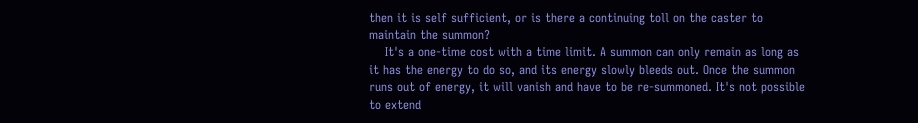then it is self sufficient, or is there a continuing toll on the caster to maintain the summon?
    It's a one-time cost with a time limit. A summon can only remain as long as it has the energy to do so, and its energy slowly bleeds out. Once the summon runs out of energy, it will vanish and have to be re-summoned. It's not possible to extend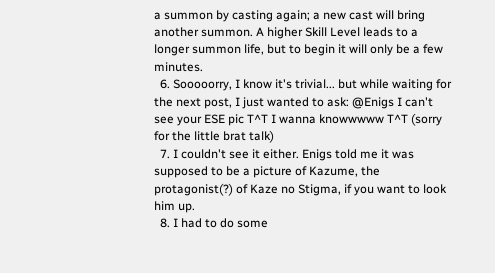a summon by casting again; a new cast will bring another summon. A higher Skill Level leads to a longer summon life, but to begin it will only be a few minutes.
  6. Sooooorry, I know it's trivial... but while waiting for the next post, I just wanted to ask: @Enigs I can't see your ESE pic T^T I wanna knowwwww T^T (sorry for the little brat talk)
  7. I couldn't see it either. Enigs told me it was supposed to be a picture of Kazume, the protagonist(?) of Kaze no Stigma, if you want to look him up.
  8. I had to do some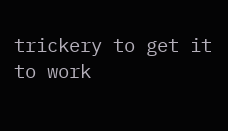trickery to get it to work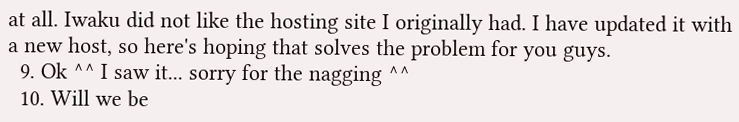at all. Iwaku did not like the hosting site I originally had. I have updated it with a new host, so here's hoping that solves the problem for you guys.
  9. Ok ^^ I saw it... sorry for the nagging ^^
  10. Will we be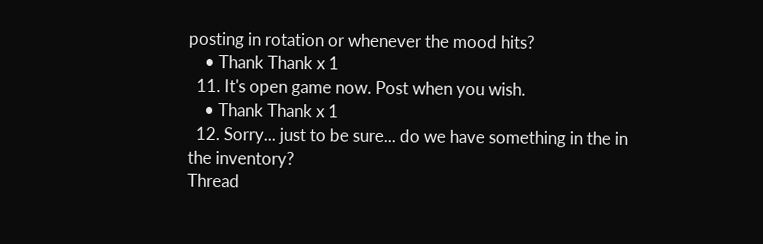posting in rotation or whenever the mood hits?
    • Thank Thank x 1
  11. It's open game now. Post when you wish.
    • Thank Thank x 1
  12. Sorry... just to be sure... do we have something in the in the inventory?
Thread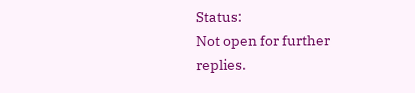Status:
Not open for further replies.